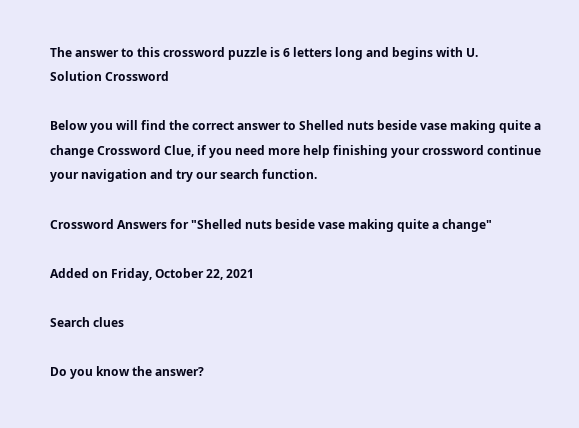The answer to this crossword puzzle is 6 letters long and begins with U.
Solution Crossword

Below you will find the correct answer to Shelled nuts beside vase making quite a change Crossword Clue, if you need more help finishing your crossword continue your navigation and try our search function.

Crossword Answers for "Shelled nuts beside vase making quite a change"

Added on Friday, October 22, 2021

Search clues

Do you know the answer?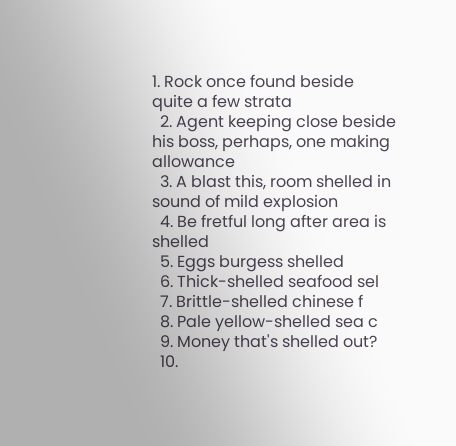1. Rock once found beside quite a few strata
  2. Agent keeping close beside his boss, perhaps, one making allowance
  3. A blast this, room shelled in sound of mild explosion
  4. Be fretful long after area is shelled
  5. Eggs burgess shelled
  6. Thick-shelled seafood sel
  7. Brittle-shelled chinese f
  8. Pale yellow-shelled sea c
  9. Money that's shelled out?
  10.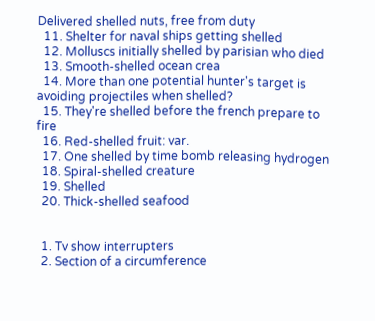Delivered shelled nuts, free from duty
  11. Shelter for naval ships getting shelled
  12. Molluscs initially shelled by parisian who died
  13. Smooth-shelled ocean crea
  14. More than one potential hunter's target is avoiding projectiles when shelled?
  15. They're shelled before the french prepare to fire
  16. Red-shelled fruit: var.
  17. One shelled by time bomb releasing hydrogen
  18. Spiral-shelled creature
  19. Shelled
  20. Thick-shelled seafood


  1. Tv show interrupters
  2. Section of a circumference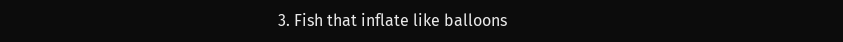3. Fish that inflate like balloons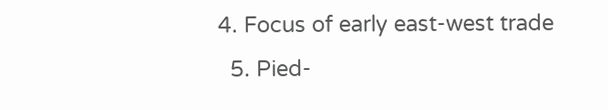4. Focus of early east-west trade
  5. Pied-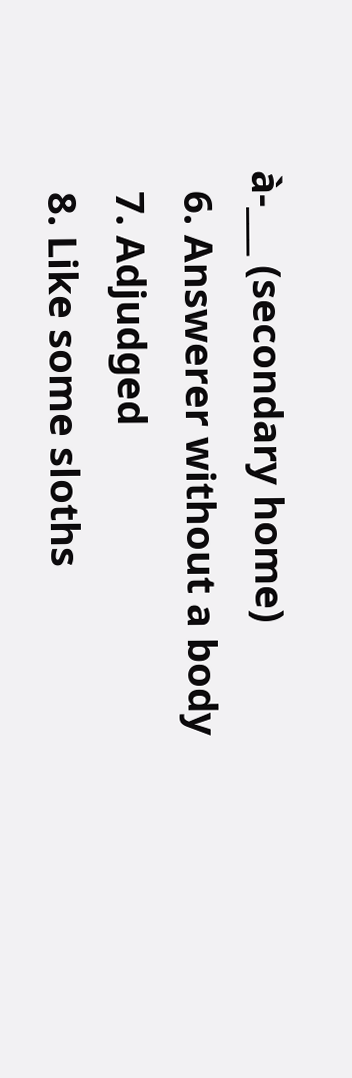à-___ (secondary home)
  6. Answerer without a body
  7. Adjudged
  8. Like some sloths